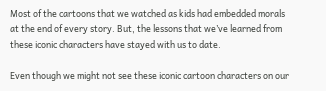Most of the cartoons that we watched as kids had embedded morals at the end of every story. But, the lessons that we’ve learned from these iconic characters have stayed with us to date.

Even though we might not see these iconic cartoon characters on our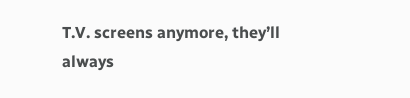T.V. screens anymore, they’ll always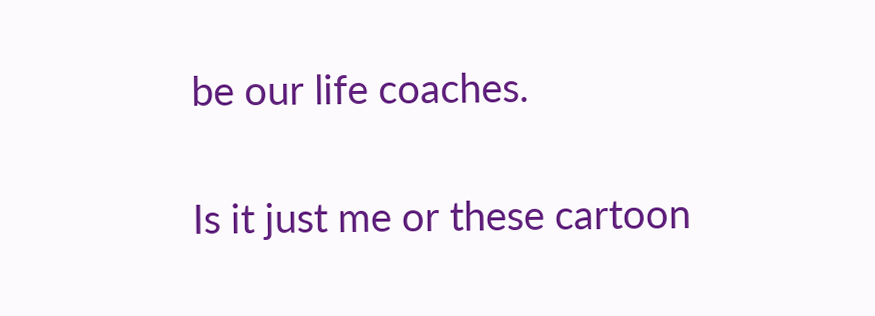be our life coaches.

Is it just me or these cartoon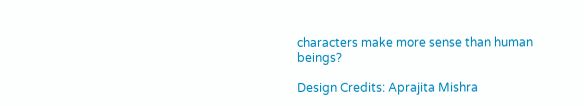characters make more sense than human beings?

Design Credits: Aprajita Mishra